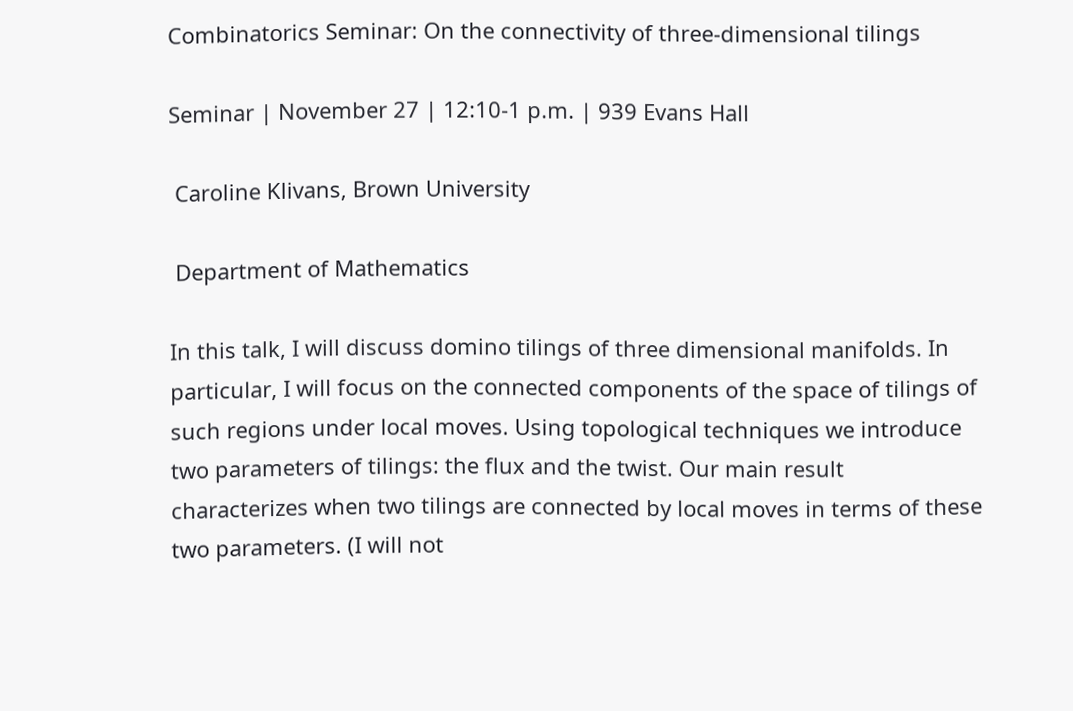Combinatorics Seminar: On the connectivity of three-dimensional tilings

Seminar | November 27 | 12:10-1 p.m. | 939 Evans Hall

 Caroline Klivans, Brown University

 Department of Mathematics

In this talk, I will discuss domino tilings of three dimensional manifolds. In particular, I will focus on the connected components of the space of tilings of such regions under local moves. Using topological techniques we introduce two parameters of tilings: the flux and the twist. Our main result characterizes when two tilings are connected by local moves in terms of these two parameters. (I will not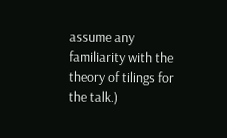assume any familiarity with the theory of tilings for the talk.)